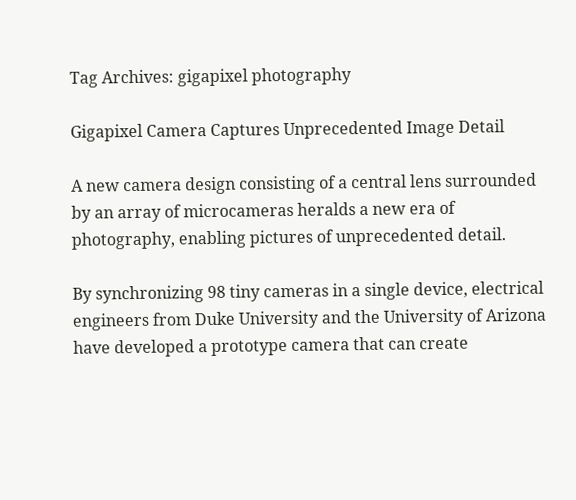Tag Archives: gigapixel photography

Gigapixel Camera Captures Unprecedented Image Detail

A new camera design consisting of a central lens surrounded by an array of microcameras heralds a new era of photography, enabling pictures of unprecedented detail.

By synchronizing 98 tiny cameras in a single device, electrical engineers from Duke University and the University of Arizona have developed a prototype camera that can create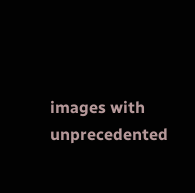images with unprecedented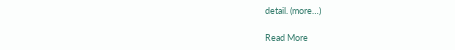detail. (more…)

Read More